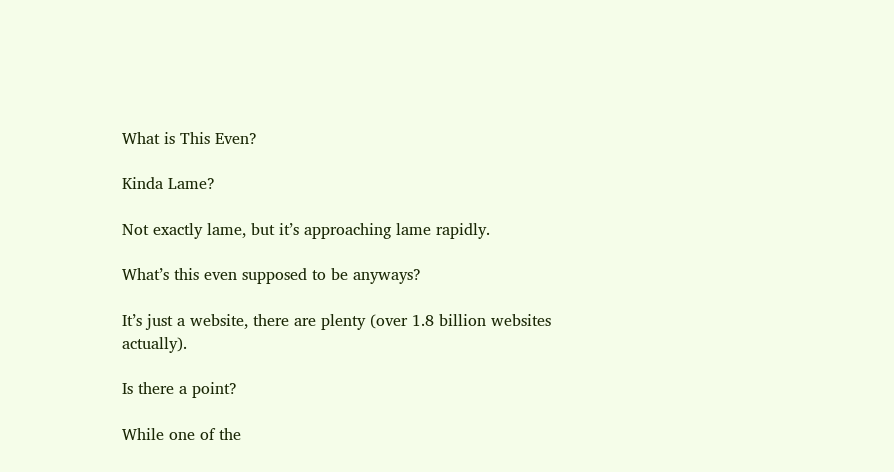What is This Even?

Kinda Lame?

Not exactly lame, but it’s approaching lame rapidly.

What’s this even supposed to be anyways?

It’s just a website, there are plenty (over 1.8 billion websites actually).

Is there a point?

While one of the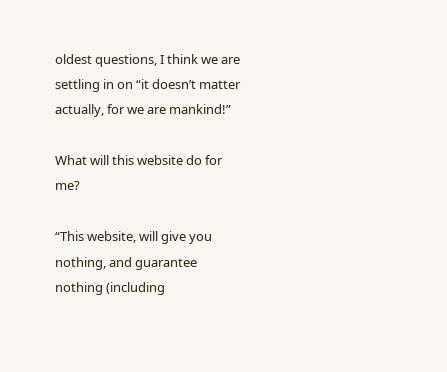oldest questions, I think we are settling in on “it doesn’t matter actually, for we are mankind!”

What will this website do for me?

“This website, will give you nothing, and guarantee nothing (including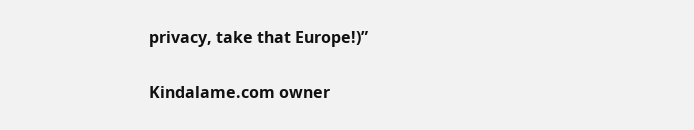privacy, take that Europe!)”

Kindalame.com owner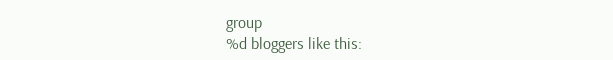group
%d bloggers like this: